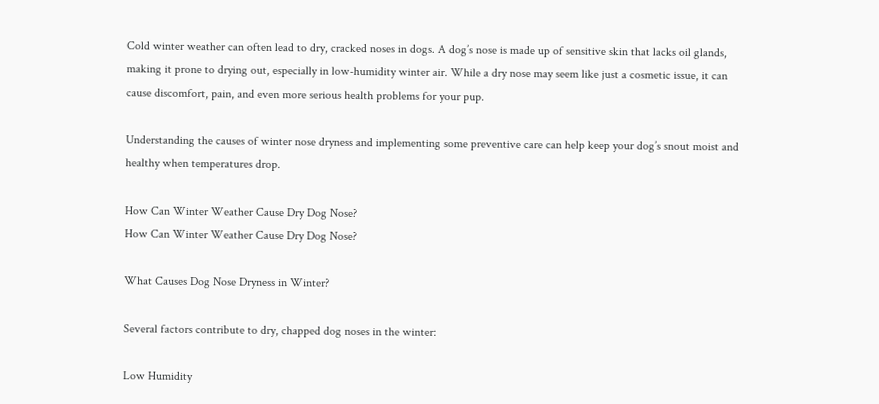Cold winter weather can often lead to dry, cracked noses in dogs. A dog’s nose is made up of sensitive skin that lacks oil glands, making it prone to drying out, especially in low-humidity winter air. While a dry nose may seem like just a cosmetic issue, it can cause discomfort, pain, and even more serious health problems for your pup.

Understanding the causes of winter nose dryness and implementing some preventive care can help keep your dog’s snout moist and healthy when temperatures drop.

How Can Winter Weather Cause Dry Dog Nose?
How Can Winter Weather Cause Dry Dog Nose?

What Causes Dog Nose Dryness in Winter?

Several factors contribute to dry, chapped dog noses in the winter:

Low Humidity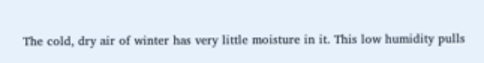The cold, dry air of winter has very little moisture in it. This low humidity pulls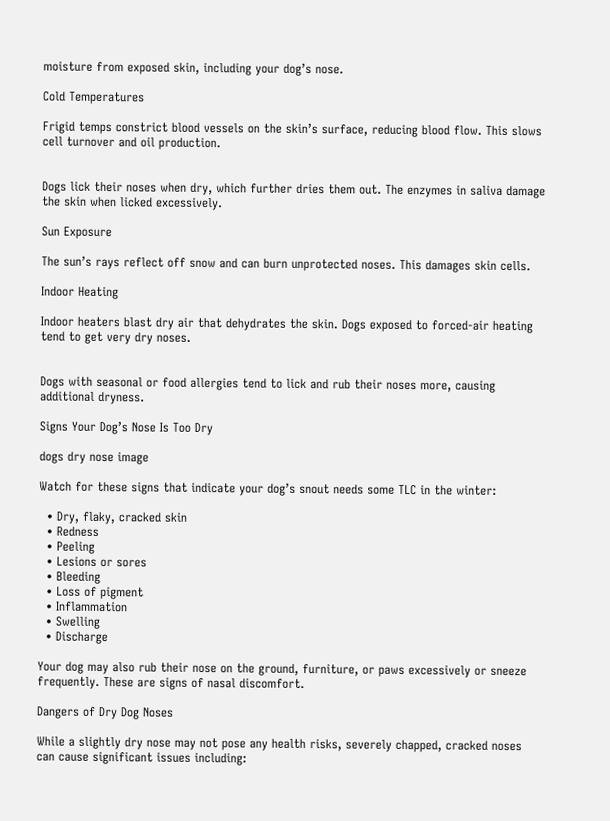moisture from exposed skin, including your dog’s nose.

Cold Temperatures

Frigid temps constrict blood vessels on the skin’s surface, reducing blood flow. This slows cell turnover and oil production.


Dogs lick their noses when dry, which further dries them out. The enzymes in saliva damage the skin when licked excessively.

Sun Exposure

The sun’s rays reflect off snow and can burn unprotected noses. This damages skin cells.

Indoor Heating

Indoor heaters blast dry air that dehydrates the skin. Dogs exposed to forced-air heating tend to get very dry noses.


Dogs with seasonal or food allergies tend to lick and rub their noses more, causing additional dryness.

Signs Your Dog’s Nose Is Too Dry

dogs dry nose image

Watch for these signs that indicate your dog’s snout needs some TLC in the winter:

  • Dry, flaky, cracked skin
  • Redness
  • Peeling
  • Lesions or sores
  • Bleeding
  • Loss of pigment
  • Inflammation
  • Swelling
  • Discharge

Your dog may also rub their nose on the ground, furniture, or paws excessively or sneeze frequently. These are signs of nasal discomfort.

Dangers of Dry Dog Noses

While a slightly dry nose may not pose any health risks, severely chapped, cracked noses can cause significant issues including: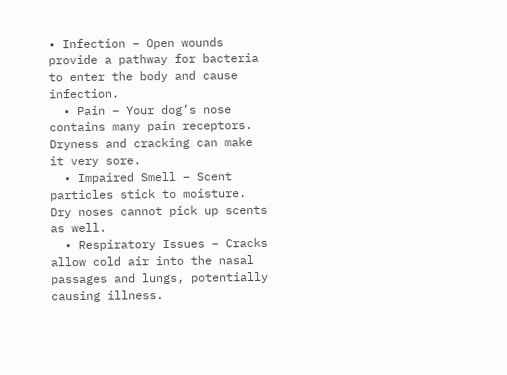• Infection – Open wounds provide a pathway for bacteria to enter the body and cause infection.
  • Pain – Your dog’s nose contains many pain receptors. Dryness and cracking can make it very sore.
  • Impaired Smell – Scent particles stick to moisture. Dry noses cannot pick up scents as well.
  • Respiratory Issues – Cracks allow cold air into the nasal passages and lungs, potentially causing illness.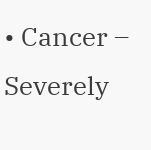• Cancer – Severely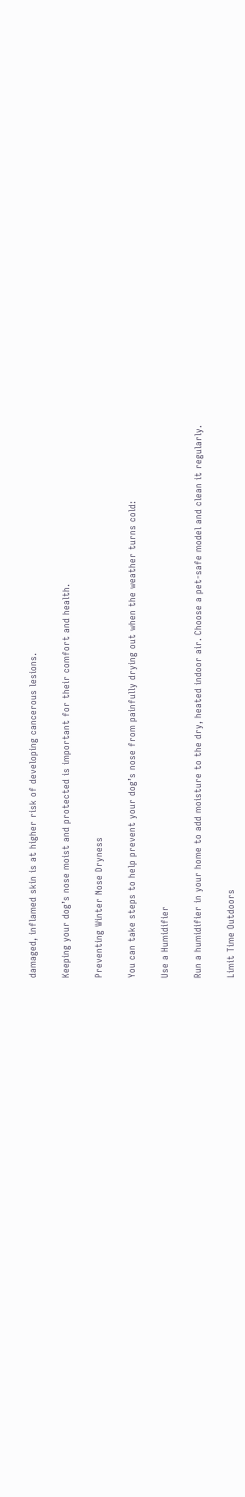damaged, inflamed skin is at higher risk of developing cancerous lesions.

Keeping your dog’s nose moist and protected is important for their comfort and health.

Preventing Winter Nose Dryness

You can take steps to help prevent your dog’s nose from painfully drying out when the weather turns cold:

Use a Humidifier

Run a humidifier in your home to add moisture to the dry, heated indoor air. Choose a pet-safe model and clean it regularly.

Limit Time Outdoors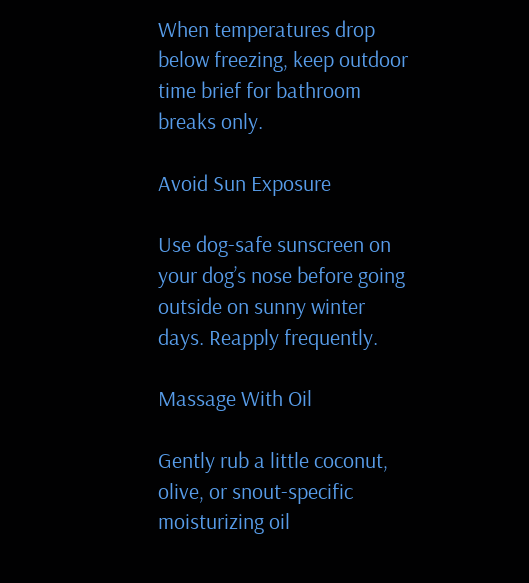When temperatures drop below freezing, keep outdoor time brief for bathroom breaks only.

Avoid Sun Exposure

Use dog-safe sunscreen on your dog’s nose before going outside on sunny winter days. Reapply frequently.

Massage With Oil

Gently rub a little coconut, olive, or snout-specific moisturizing oil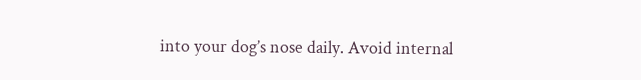into your dog’s nose daily. Avoid internal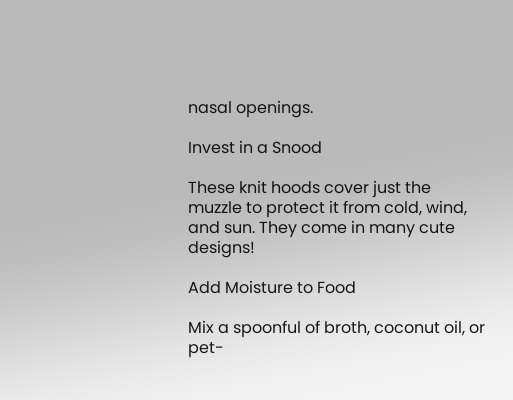nasal openings.

Invest in a Snood

These knit hoods cover just the muzzle to protect it from cold, wind, and sun. They come in many cute designs!

Add Moisture to Food

Mix a spoonful of broth, coconut oil, or pet-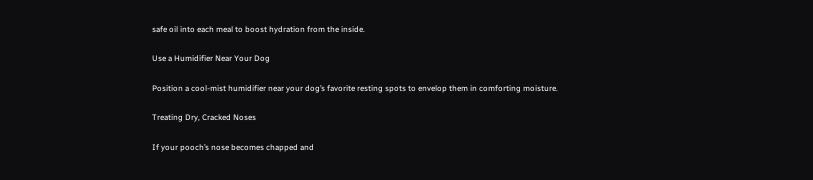safe oil into each meal to boost hydration from the inside.

Use a Humidifier Near Your Dog

Position a cool-mist humidifier near your dog’s favorite resting spots to envelop them in comforting moisture.

Treating Dry, Cracked Noses

If your pooch’s nose becomes chapped and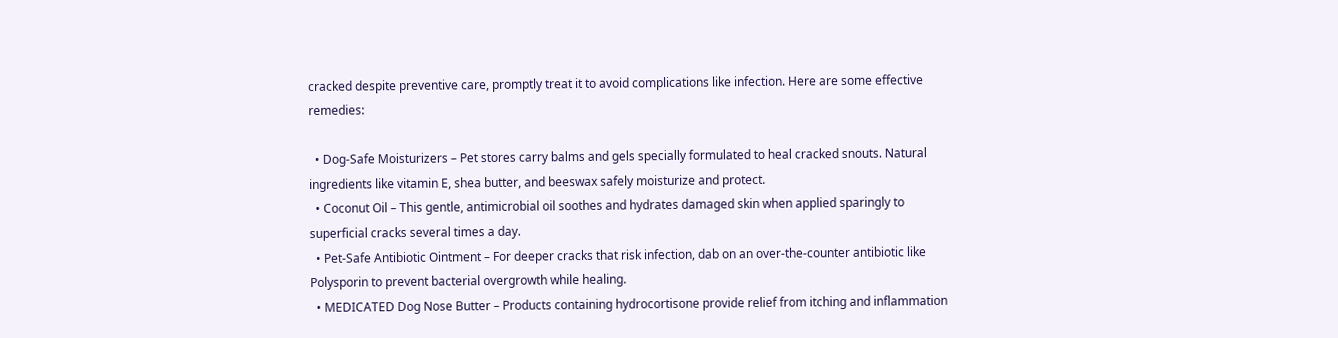cracked despite preventive care, promptly treat it to avoid complications like infection. Here are some effective remedies:

  • Dog-Safe Moisturizers – Pet stores carry balms and gels specially formulated to heal cracked snouts. Natural ingredients like vitamin E, shea butter, and beeswax safely moisturize and protect.
  • Coconut Oil – This gentle, antimicrobial oil soothes and hydrates damaged skin when applied sparingly to superficial cracks several times a day.
  • Pet-Safe Antibiotic Ointment – For deeper cracks that risk infection, dab on an over-the-counter antibiotic like Polysporin to prevent bacterial overgrowth while healing.
  • MEDICATED Dog Nose Butter – Products containing hydrocortisone provide relief from itching and inflammation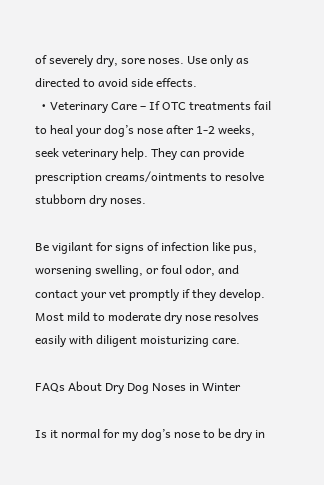of severely dry, sore noses. Use only as directed to avoid side effects.
  • Veterinary Care – If OTC treatments fail to heal your dog’s nose after 1-2 weeks, seek veterinary help. They can provide prescription creams/ointments to resolve stubborn dry noses.

Be vigilant for signs of infection like pus, worsening swelling, or foul odor, and contact your vet promptly if they develop. Most mild to moderate dry nose resolves easily with diligent moisturizing care.

FAQs About Dry Dog Noses in Winter

Is it normal for my dog’s nose to be dry in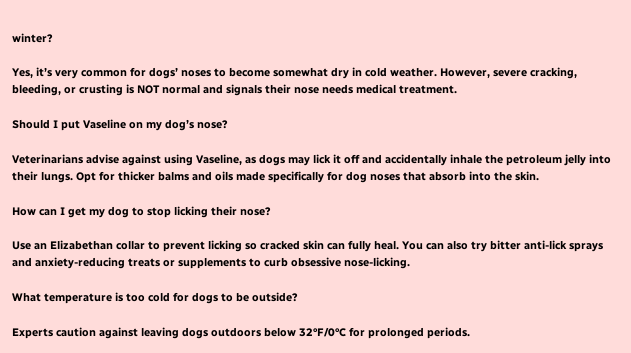winter?

Yes, it’s very common for dogs’ noses to become somewhat dry in cold weather. However, severe cracking, bleeding, or crusting is NOT normal and signals their nose needs medical treatment.

Should I put Vaseline on my dog’s nose?

Veterinarians advise against using Vaseline, as dogs may lick it off and accidentally inhale the petroleum jelly into their lungs. Opt for thicker balms and oils made specifically for dog noses that absorb into the skin.

How can I get my dog to stop licking their nose?

Use an Elizabethan collar to prevent licking so cracked skin can fully heal. You can also try bitter anti-lick sprays and anxiety-reducing treats or supplements to curb obsessive nose-licking.

What temperature is too cold for dogs to be outside?

Experts caution against leaving dogs outdoors below 32°F/0°C for prolonged periods.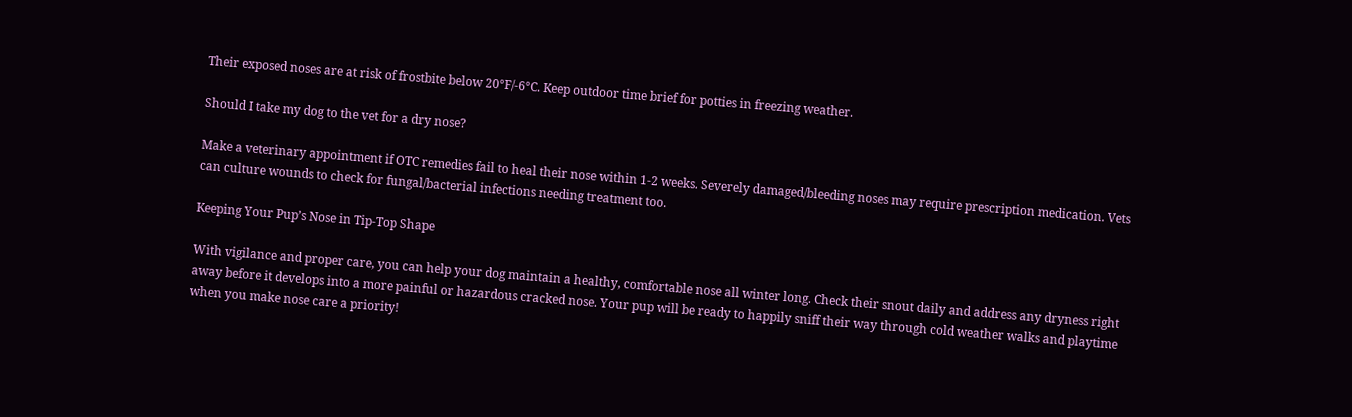Their exposed noses are at risk of frostbite below 20°F/-6°C. Keep outdoor time brief for potties in freezing weather.

Should I take my dog to the vet for a dry nose?

Make a veterinary appointment if OTC remedies fail to heal their nose within 1-2 weeks. Severely damaged/bleeding noses may require prescription medication. Vets can culture wounds to check for fungal/bacterial infections needing treatment too.

Keeping Your Pup’s Nose in Tip-Top Shape

With vigilance and proper care, you can help your dog maintain a healthy, comfortable nose all winter long. Check their snout daily and address any dryness right away before it develops into a more painful or hazardous cracked nose. Your pup will be ready to happily sniff their way through cold weather walks and playtime when you make nose care a priority!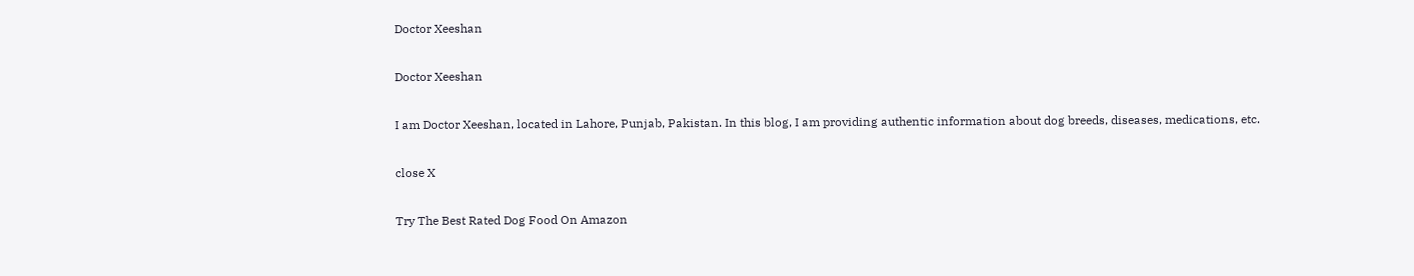Doctor Xeeshan

Doctor Xeeshan

I am Doctor Xeeshan, located in Lahore, Punjab, Pakistan. In this blog, I am providing authentic information about dog breeds, diseases, medications, etc.

close X

Try The Best Rated Dog Food On Amazon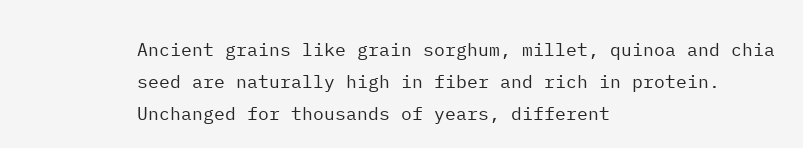Ancient grains like grain sorghum, millet, quinoa and chia seed are naturally high in fiber and rich in protein. Unchanged for thousands of years, different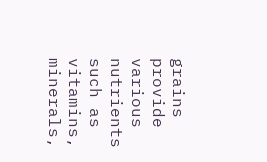grains provide various nutrients such as vitamins, minerals,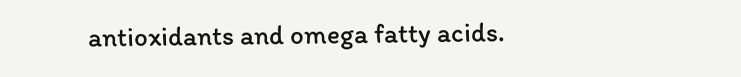antioxidants and omega fatty acids.